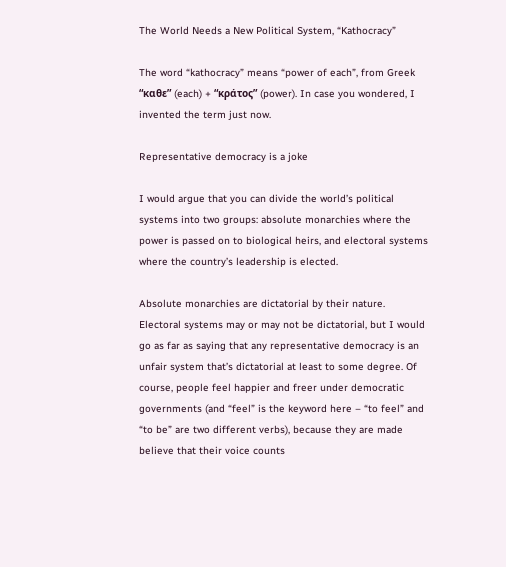The World Needs a New Political System, “Kathocracy”

The word “kathocracy” means “power of each”, from Greek “καθε” (each) + “κράτος” (power). In case you wondered, I invented the term just now.

Representative democracy is a joke

I would argue that you can divide the world’s political systems into two groups: absolute monarchies where the power is passed on to biological heirs, and electoral systems where the country’s leadership is elected.

Absolute monarchies are dictatorial by their nature. Electoral systems may or may not be dictatorial, but I would go as far as saying that any representative democracy is an unfair system that’s dictatorial at least to some degree. Of course, people feel happier and freer under democratic governments (and “feel” is the keyword here – “to feel” and “to be” are two different verbs), because they are made believe that their voice counts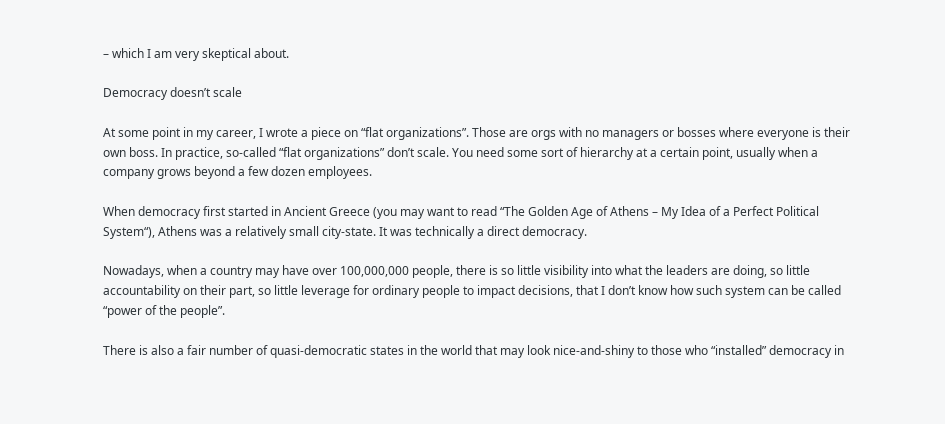– which I am very skeptical about.

Democracy doesn’t scale

At some point in my career, I wrote a piece on “flat organizations”. Those are orgs with no managers or bosses where everyone is their own boss. In practice, so-called “flat organizations” don’t scale. You need some sort of hierarchy at a certain point, usually when a company grows beyond a few dozen employees.

When democracy first started in Ancient Greece (you may want to read “The Golden Age of Athens – My Idea of a Perfect Political System“), Athens was a relatively small city-state. It was technically a direct democracy.

Nowadays, when a country may have over 100,000,000 people, there is so little visibility into what the leaders are doing, so little accountability on their part, so little leverage for ordinary people to impact decisions, that I don’t know how such system can be called “power of the people”.

There is also a fair number of quasi-democratic states in the world that may look nice-and-shiny to those who “installed” democracy in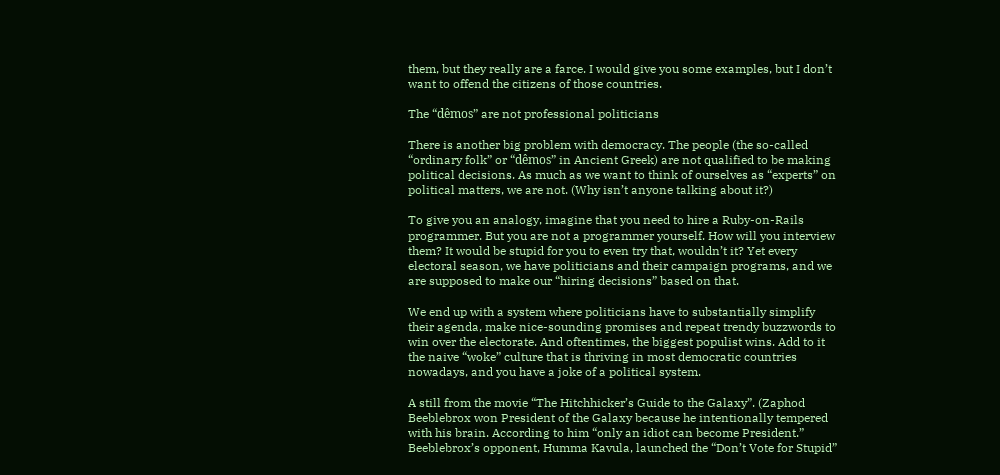them, but they really are a farce. I would give you some examples, but I don’t want to offend the citizens of those countries.

The “dêmos” are not professional politicians

There is another big problem with democracy. The people (the so-called “ordinary folk” or “dêmos” in Ancient Greek) are not qualified to be making political decisions. As much as we want to think of ourselves as “experts” on political matters, we are not. (Why isn’t anyone talking about it?)

To give you an analogy, imagine that you need to hire a Ruby-on-Rails programmer. But you are not a programmer yourself. How will you interview them? It would be stupid for you to even try that, wouldn’t it? Yet every electoral season, we have politicians and their campaign programs, and we are supposed to make our “hiring decisions” based on that.

We end up with a system where politicians have to substantially simplify their agenda, make nice-sounding promises and repeat trendy buzzwords to win over the electorate. And oftentimes, the biggest populist wins. Add to it the naive “woke” culture that is thriving in most democratic countries nowadays, and you have a joke of a political system.

A still from the movie “The Hitchhicker’s Guide to the Galaxy”. (Zaphod Beeblebrox won President of the Galaxy because he intentionally tempered with his brain. According to him “only an idiot can become President.” Beeblebrox’s opponent, Humma Kavula, launched the “Don’t Vote for Stupid”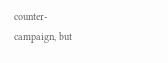counter-campaign, but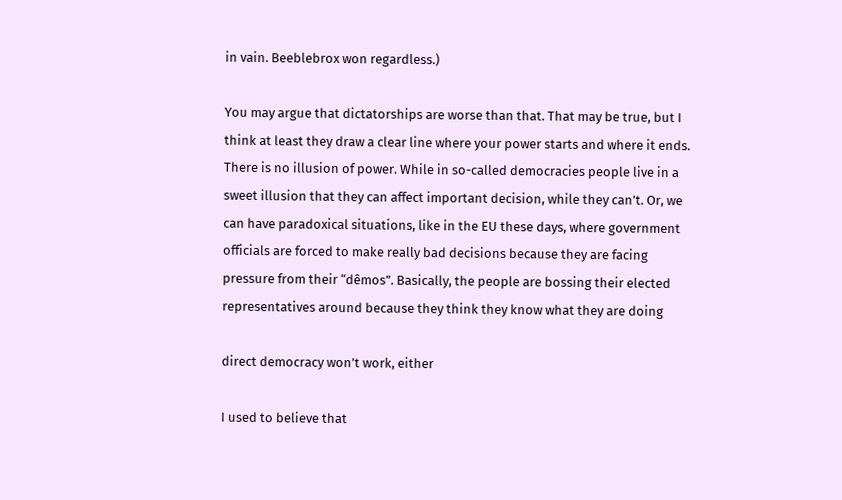in vain. Beeblebrox won regardless.)

You may argue that dictatorships are worse than that. That may be true, but I think at least they draw a clear line where your power starts and where it ends. There is no illusion of power. While in so-called democracies people live in a sweet illusion that they can affect important decision, while they can’t. Or, we can have paradoxical situations, like in the EU these days, where government officials are forced to make really bad decisions because they are facing pressure from their “dêmos”. Basically, the people are bossing their elected representatives around because they think they know what they are doing

direct democracy won’t work, either

I used to believe that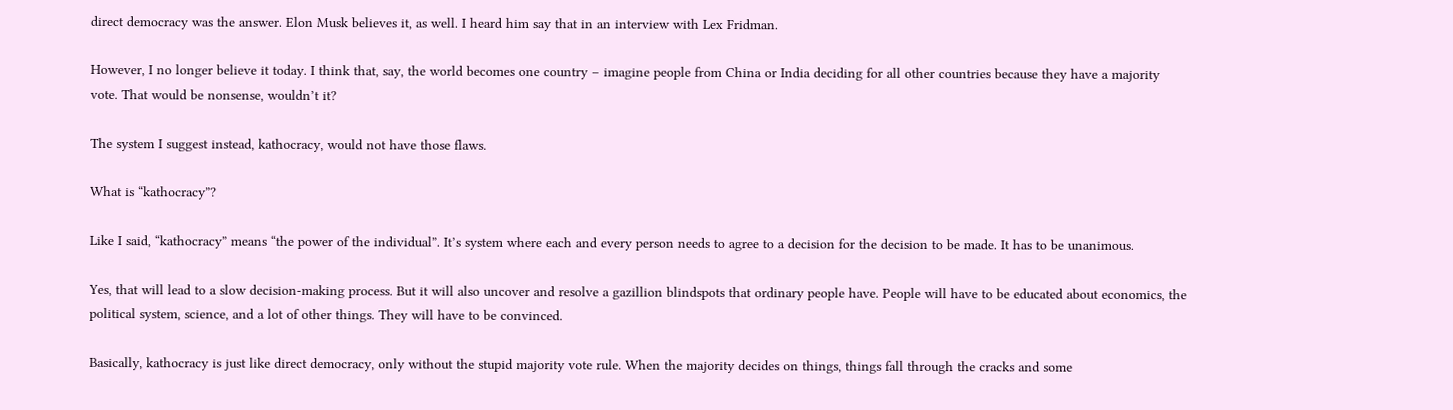direct democracy was the answer. Elon Musk believes it, as well. I heard him say that in an interview with Lex Fridman.

However, I no longer believe it today. I think that, say, the world becomes one country – imagine people from China or India deciding for all other countries because they have a majority vote. That would be nonsense, wouldn’t it?

The system I suggest instead, kathocracy, would not have those flaws.

What is “kathocracy”?

Like I said, “kathocracy” means “the power of the individual”. It’s system where each and every person needs to agree to a decision for the decision to be made. It has to be unanimous.

Yes, that will lead to a slow decision-making process. But it will also uncover and resolve a gazillion blindspots that ordinary people have. People will have to be educated about economics, the political system, science, and a lot of other things. They will have to be convinced.

Basically, kathocracy is just like direct democracy, only without the stupid majority vote rule. When the majority decides on things, things fall through the cracks and some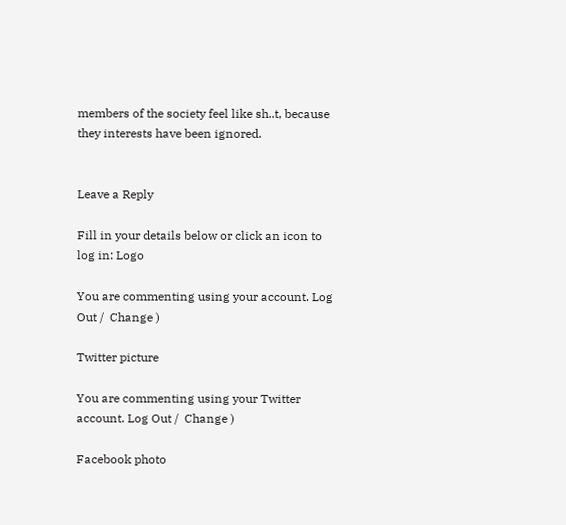members of the society feel like sh..t, because they interests have been ignored.


Leave a Reply

Fill in your details below or click an icon to log in: Logo

You are commenting using your account. Log Out /  Change )

Twitter picture

You are commenting using your Twitter account. Log Out /  Change )

Facebook photo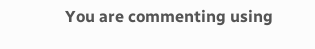You are commenting using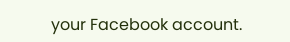your Facebook account.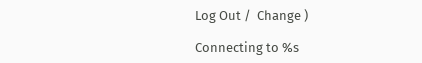Log Out /  Change )

Connecting to %s